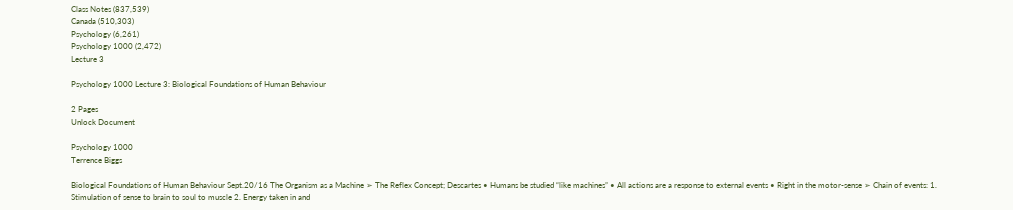Class Notes (837,539)
Canada (510,303)
Psychology (6,261)
Psychology 1000 (2,472)
Lecture 3

Psychology 1000 Lecture 3: Biological Foundations of Human Behaviour

2 Pages
Unlock Document

Psychology 1000
Terrence Biggs

Biological Foundations of Human Behaviour Sept.20/16 The Organism as a Machine ➢ The Reflex Concept; Descartes • Humans be studied “like machines” • All actions are a response to external events • Right in the motor-sense ➢ Chain of events: 1. Stimulation of sense to brain to soul to muscle 2. Energy taken in and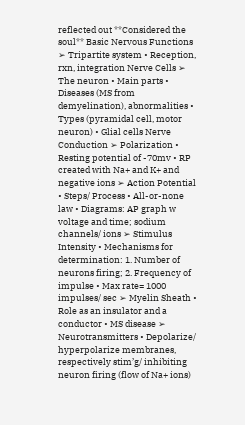reflected out **Considered the soul** Basic Nervous Functions ➢ Tripartite system • Reception, rxn, integration Nerve Cells ➢ The neuron • Main parts • Diseases (MS from demyelination), abnormalities • Types (pyramidal cell, motor neuron) • Glial cells Nerve Conduction ➢ Polarization • Resting potential of -70mv • RP created with Na+ and K+ and negative ions ➢ Action Potential • Steps/ Process • All-or-none law • Diagrams: AP graph w voltage and time; sodium channels/ ions ➢ Stimulus Intensity • Mechanisms for determination: 1. Number of neurons firing; 2. Frequency of impulse • Max rate= 1000 impulses/ sec ➢ Myelin Sheath • Role as an insulator and a conductor • MS disease ➢ Neurotransmitters • Depolarize/ hyperpolarize membranes, respectively stim’g/ inhibiting neuron firing (flow of Na+ ions)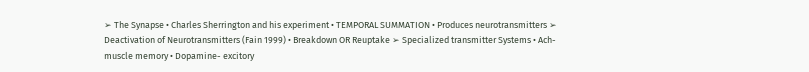➢ The Synapse • Charles Sherrington and his experiment • TEMPORAL SUMMATION • Produces neurotransmitters ➢ Deactivation of Neurotransmitters (Fain 1999) • Breakdown OR Reuptake ➢ Specialized transmitter Systems • Ach- muscle memory • Dopamine- excitory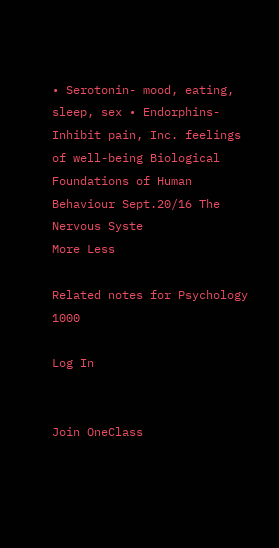• Serotonin- mood, eating, sleep, sex • Endorphins- Inhibit pain, Inc. feelings of well-being Biological Foundations of Human Behaviour Sept.20/16 The Nervous Syste
More Less

Related notes for Psychology 1000

Log In


Join OneClass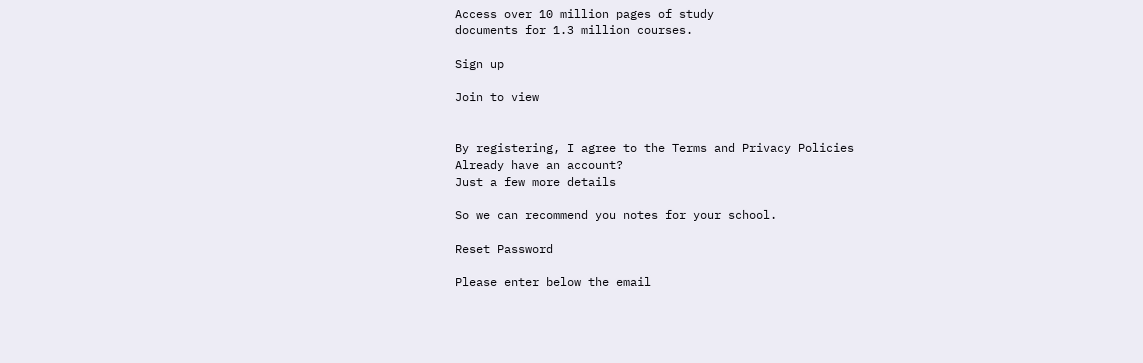Access over 10 million pages of study
documents for 1.3 million courses.

Sign up

Join to view


By registering, I agree to the Terms and Privacy Policies
Already have an account?
Just a few more details

So we can recommend you notes for your school.

Reset Password

Please enter below the email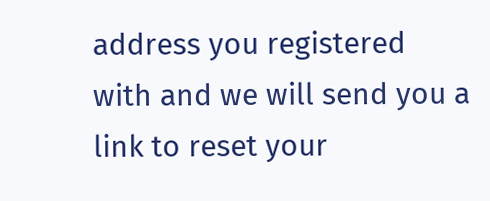address you registered with and we will send you a link to reset your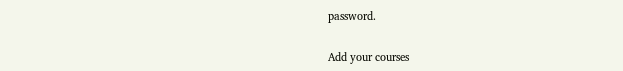password.

Add your courses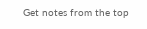Get notes from the top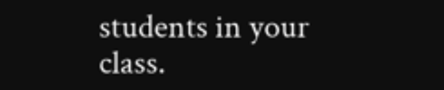students in your class.